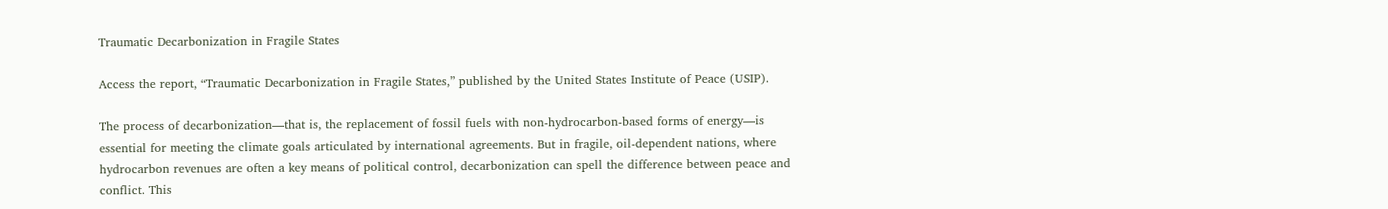Traumatic Decarbonization in Fragile States

Access the report, “Traumatic Decarbonization in Fragile States,” published by the United States Institute of Peace (USIP).

The process of decarbonization—that is, the replacement of fossil fuels with non-hydrocarbon-based forms of energy—is essential for meeting the climate goals articulated by international agreements. But in fragile, oil-dependent nations, where hydrocarbon revenues are often a key means of political control, decarbonization can spell the difference between peace and conflict. This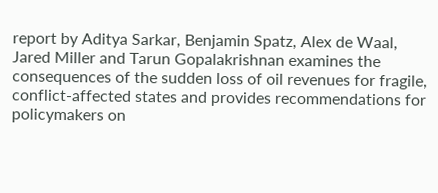report by Aditya Sarkar, Benjamin Spatz, Alex de Waal, Jared Miller and Tarun Gopalakrishnan examines the consequences of the sudden loss of oil revenues for fragile, conflict-affected states and provides recommendations for policymakers on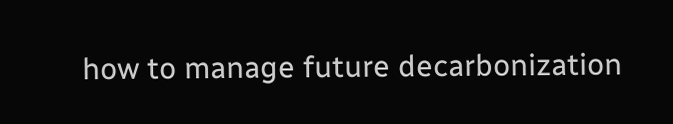how to manage future decarbonization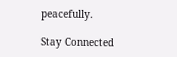peacefully.

Stay Connected